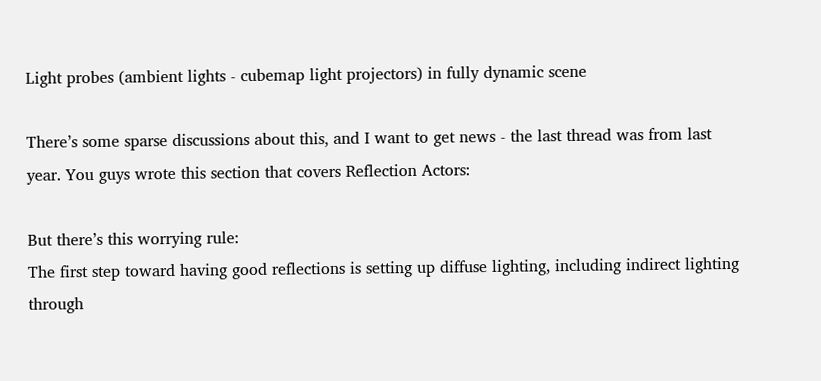Light probes (ambient lights - cubemap light projectors) in fully dynamic scene

There’s some sparse discussions about this, and I want to get news - the last thread was from last year. You guys wrote this section that covers Reflection Actors:

But there’s this worrying rule:
The first step toward having good reflections is setting up diffuse lighting, including indirect lighting through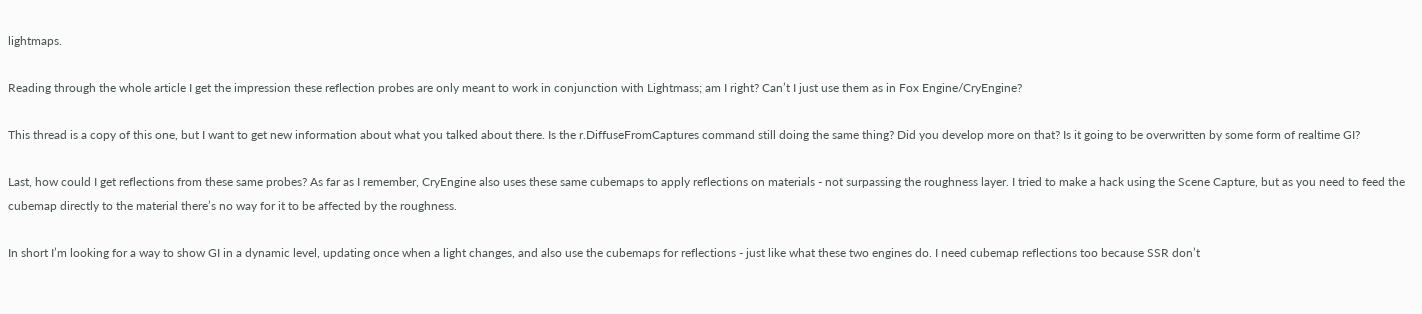lightmaps.

Reading through the whole article I get the impression these reflection probes are only meant to work in conjunction with Lightmass; am I right? Can’t I just use them as in Fox Engine/CryEngine?

This thread is a copy of this one, but I want to get new information about what you talked about there. Is the r.DiffuseFromCaptures command still doing the same thing? Did you develop more on that? Is it going to be overwritten by some form of realtime GI?

Last, how could I get reflections from these same probes? As far as I remember, CryEngine also uses these same cubemaps to apply reflections on materials - not surpassing the roughness layer. I tried to make a hack using the Scene Capture, but as you need to feed the cubemap directly to the material there’s no way for it to be affected by the roughness.

In short I’m looking for a way to show GI in a dynamic level, updating once when a light changes, and also use the cubemaps for reflections - just like what these two engines do. I need cubemap reflections too because SSR don’t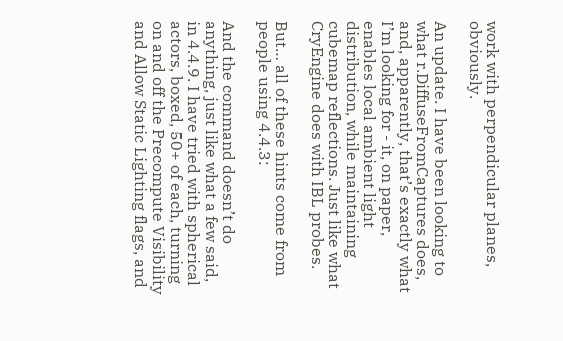work with perpendicular planes, obviously.

An update. I have been looking to what r.DiffuseFromCaptures does, and, apparently, that’s exactly what I’m looking for - it, on paper, enables local ambient light distribution, while maintaining cubemap reflections. Just like what CryEngine does with IBL probes.

But… all of these hints come from people using 4.4.3:

And the command doesn’t do anything, just like what a few said, in 4.4.9. I have tried with spherical actors, boxed, 50+ of each, turning on and off the Precompute Visibility and Allow Static Lighting flags, and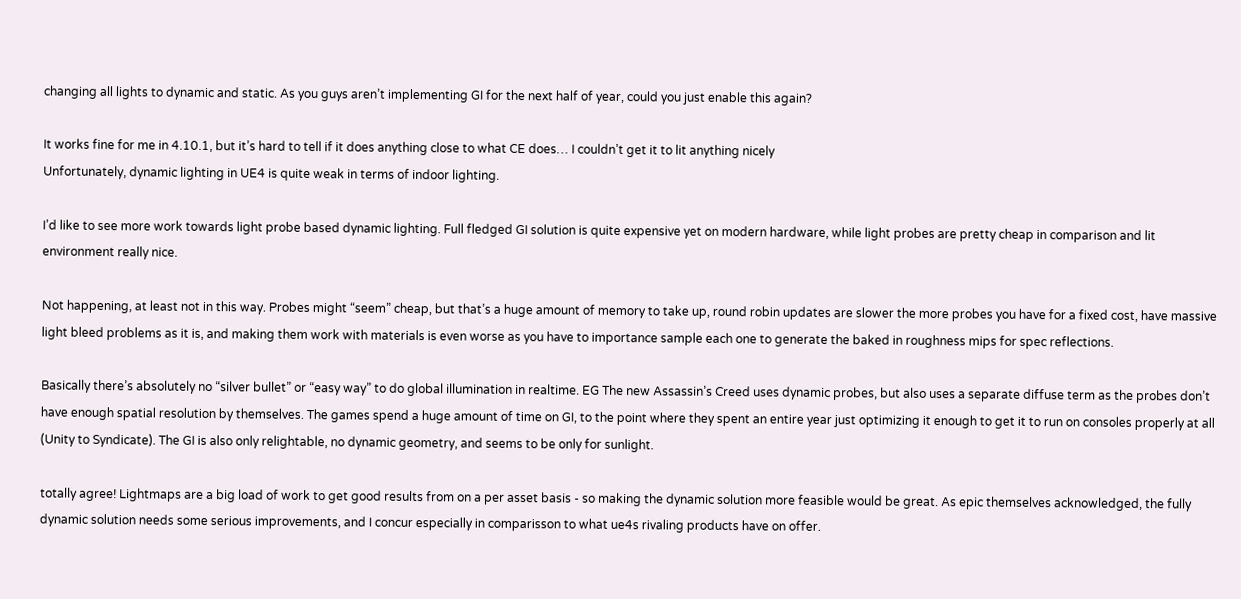changing all lights to dynamic and static. As you guys aren’t implementing GI for the next half of year, could you just enable this again?

It works fine for me in 4.10.1, but it’s hard to tell if it does anything close to what CE does… I couldn’t get it to lit anything nicely
Unfortunately, dynamic lighting in UE4 is quite weak in terms of indoor lighting.

I’d like to see more work towards light probe based dynamic lighting. Full fledged GI solution is quite expensive yet on modern hardware, while light probes are pretty cheap in comparison and lit environment really nice.

Not happening, at least not in this way. Probes might “seem” cheap, but that’s a huge amount of memory to take up, round robin updates are slower the more probes you have for a fixed cost, have massive light bleed problems as it is, and making them work with materials is even worse as you have to importance sample each one to generate the baked in roughness mips for spec reflections.

Basically there’s absolutely no “silver bullet” or “easy way” to do global illumination in realtime. EG The new Assassin’s Creed uses dynamic probes, but also uses a separate diffuse term as the probes don’t have enough spatial resolution by themselves. The games spend a huge amount of time on GI, to the point where they spent an entire year just optimizing it enough to get it to run on consoles properly at all (Unity to Syndicate). The GI is also only relightable, no dynamic geometry, and seems to be only for sunlight.

totally agree! Lightmaps are a big load of work to get good results from on a per asset basis - so making the dynamic solution more feasible would be great. As epic themselves acknowledged, the fully dynamic solution needs some serious improvements, and I concur especially in comparisson to what ue4s rivaling products have on offer.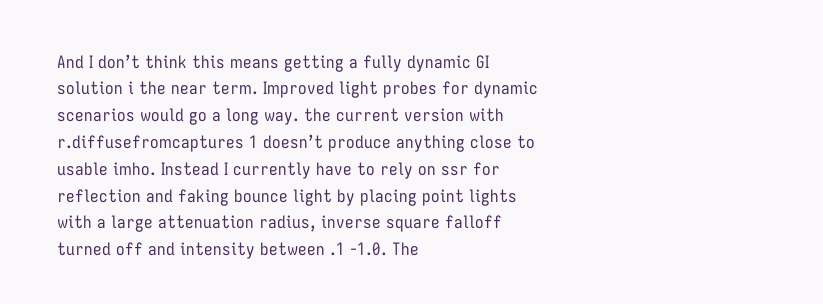And I don’t think this means getting a fully dynamic GI solution i the near term. Improved light probes for dynamic scenarios would go a long way. the current version with r.diffusefromcaptures 1 doesn’t produce anything close to usable imho. Instead I currently have to rely on ssr for reflection and faking bounce light by placing point lights with a large attenuation radius, inverse square falloff turned off and intensity between .1 -1.0. The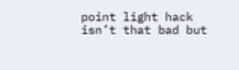point light hack isn’t that bad but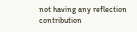not having any reflection contribution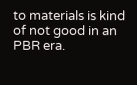to materials is kind of not good in an PBR era.